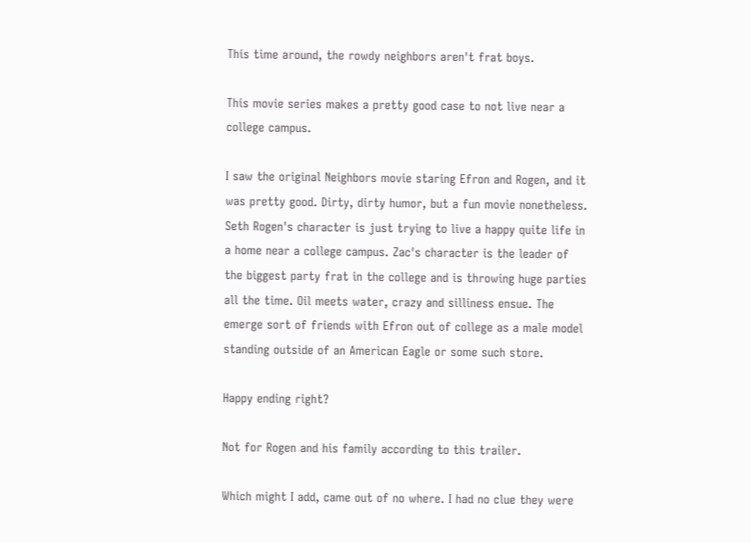This time around, the rowdy neighbors aren't frat boys.

This movie series makes a pretty good case to not live near a college campus.

I saw the original Neighbors movie staring Efron and Rogen, and it was pretty good. Dirty, dirty humor, but a fun movie nonetheless. Seth Rogen's character is just trying to live a happy quite life in a home near a college campus. Zac's character is the leader of the biggest party frat in the college and is throwing huge parties all the time. Oil meets water, crazy and silliness ensue. The emerge sort of friends with Efron out of college as a male model standing outside of an American Eagle or some such store.

Happy ending right?

Not for Rogen and his family according to this trailer.

Which might I add, came out of no where. I had no clue they were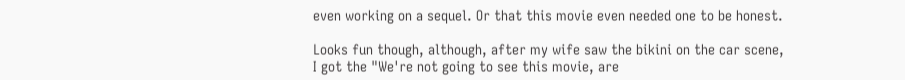even working on a sequel. Or that this movie even needed one to be honest.

Looks fun though, although, after my wife saw the bikini on the car scene, I got the "We're not going to see this movie, are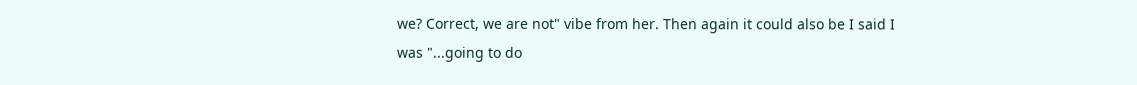we? Correct, we are not" vibe from her. Then again it could also be I said I was "...going to do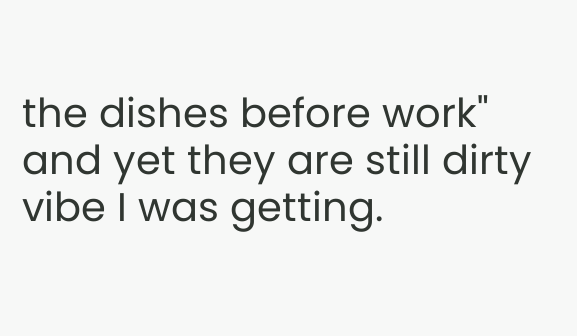the dishes before work" and yet they are still dirty vibe I was getting.